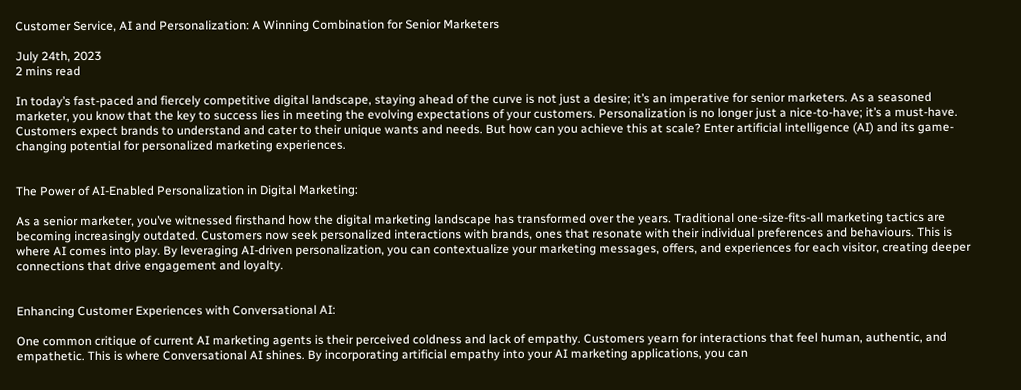Customer Service, AI and Personalization: A Winning Combination for Senior Marketers

July 24th, 2023
2 mins read

In today’s fast-paced and fiercely competitive digital landscape, staying ahead of the curve is not just a desire; it’s an imperative for senior marketers. As a seasoned marketer, you know that the key to success lies in meeting the evolving expectations of your customers. Personalization is no longer just a nice-to-have; it’s a must-have. Customers expect brands to understand and cater to their unique wants and needs. But how can you achieve this at scale? Enter artificial intelligence (AI) and its game-changing potential for personalized marketing experiences.


The Power of AI-Enabled Personalization in Digital Marketing:

As a senior marketer, you’ve witnessed firsthand how the digital marketing landscape has transformed over the years. Traditional one-size-fits-all marketing tactics are becoming increasingly outdated. Customers now seek personalized interactions with brands, ones that resonate with their individual preferences and behaviours. This is where AI comes into play. By leveraging AI-driven personalization, you can contextualize your marketing messages, offers, and experiences for each visitor, creating deeper connections that drive engagement and loyalty.


Enhancing Customer Experiences with Conversational AI:

One common critique of current AI marketing agents is their perceived coldness and lack of empathy. Customers yearn for interactions that feel human, authentic, and empathetic. This is where Conversational AI shines. By incorporating artificial empathy into your AI marketing applications, you can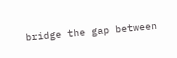bridge the gap between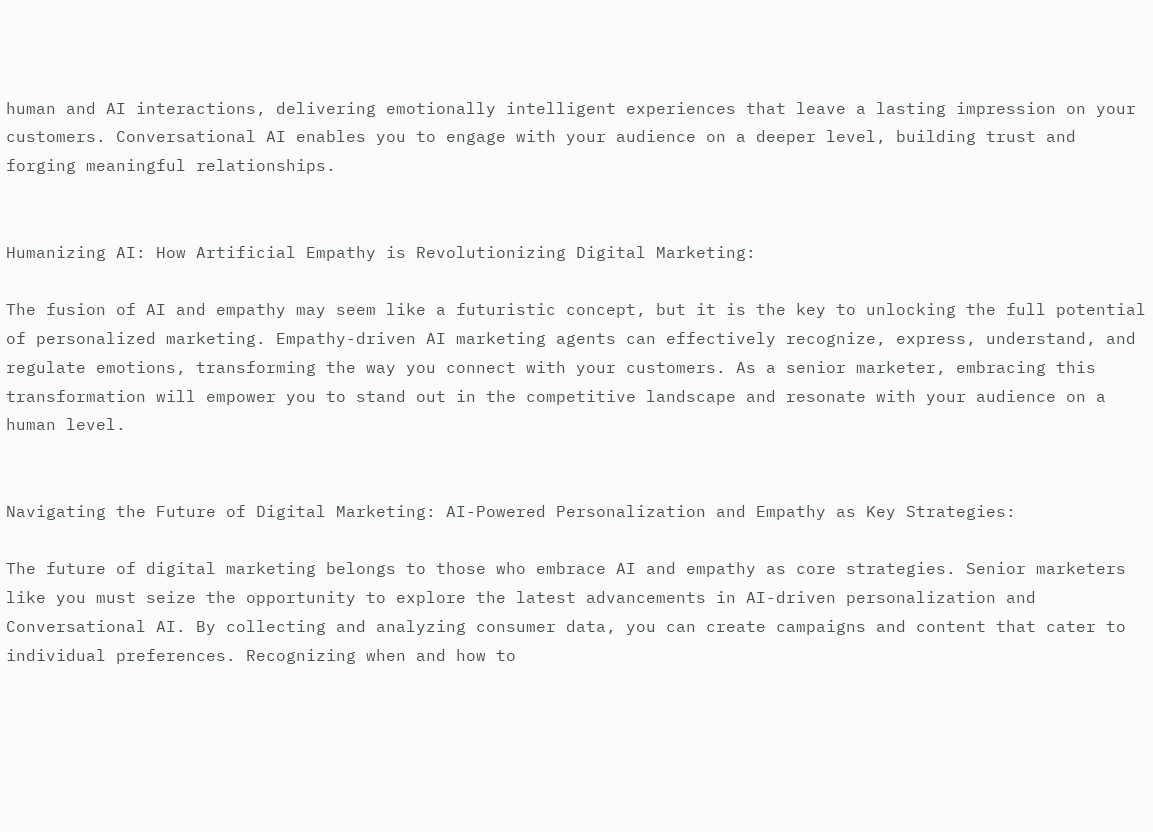human and AI interactions, delivering emotionally intelligent experiences that leave a lasting impression on your customers. Conversational AI enables you to engage with your audience on a deeper level, building trust and forging meaningful relationships.


Humanizing AI: How Artificial Empathy is Revolutionizing Digital Marketing:

The fusion of AI and empathy may seem like a futuristic concept, but it is the key to unlocking the full potential of personalized marketing. Empathy-driven AI marketing agents can effectively recognize, express, understand, and regulate emotions, transforming the way you connect with your customers. As a senior marketer, embracing this transformation will empower you to stand out in the competitive landscape and resonate with your audience on a human level.


Navigating the Future of Digital Marketing: AI-Powered Personalization and Empathy as Key Strategies:

The future of digital marketing belongs to those who embrace AI and empathy as core strategies. Senior marketers like you must seize the opportunity to explore the latest advancements in AI-driven personalization and Conversational AI. By collecting and analyzing consumer data, you can create campaigns and content that cater to individual preferences. Recognizing when and how to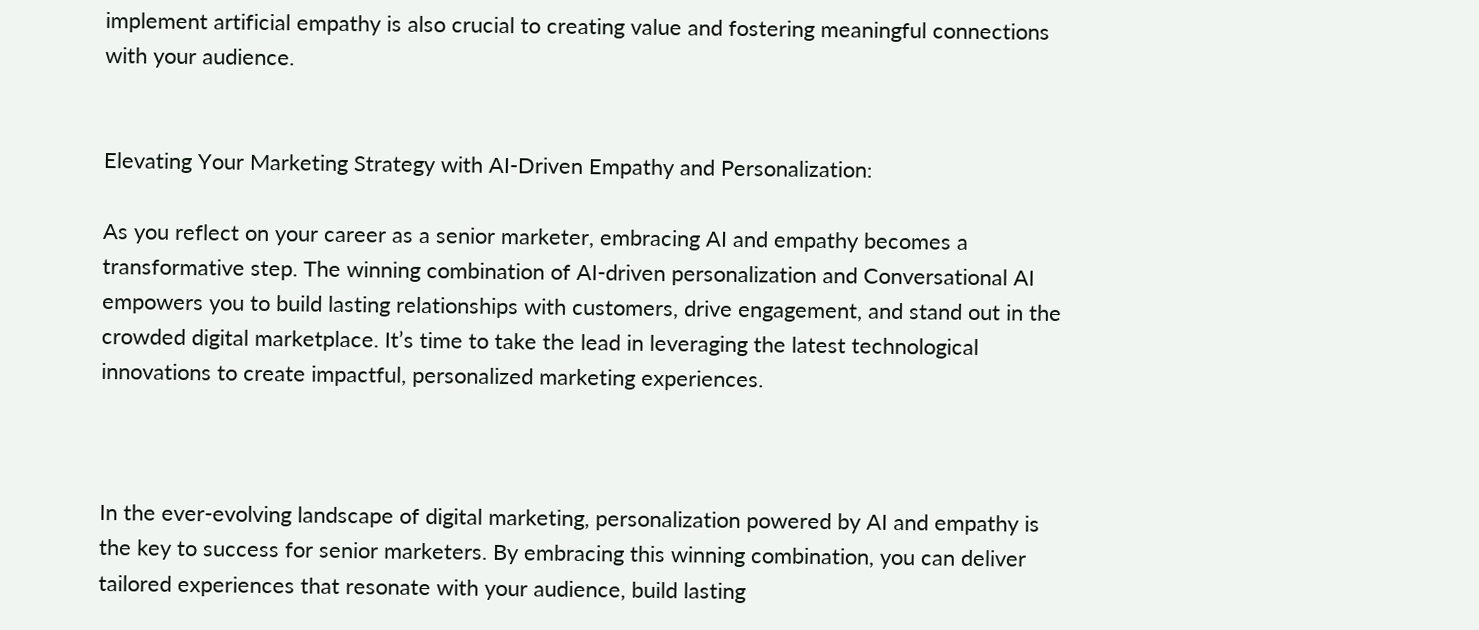implement artificial empathy is also crucial to creating value and fostering meaningful connections with your audience.


Elevating Your Marketing Strategy with AI-Driven Empathy and Personalization:

As you reflect on your career as a senior marketer, embracing AI and empathy becomes a transformative step. The winning combination of AI-driven personalization and Conversational AI empowers you to build lasting relationships with customers, drive engagement, and stand out in the crowded digital marketplace. It’s time to take the lead in leveraging the latest technological innovations to create impactful, personalized marketing experiences.



In the ever-evolving landscape of digital marketing, personalization powered by AI and empathy is the key to success for senior marketers. By embracing this winning combination, you can deliver tailored experiences that resonate with your audience, build lasting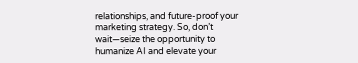relationships, and future-proof your marketing strategy. So, don’t wait—seize the opportunity to humanize AI and elevate your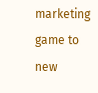marketing game to new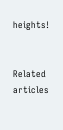heights!


Related articles